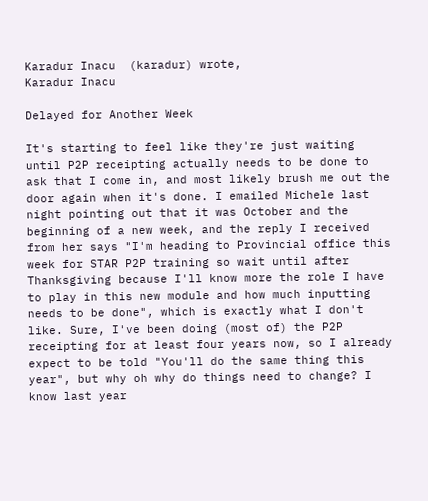Karadur Inacu  (karadur) wrote,
Karadur Inacu

Delayed for Another Week

It's starting to feel like they're just waiting until P2P receipting actually needs to be done to ask that I come in, and most likely brush me out the door again when it's done. I emailed Michele last night pointing out that it was October and the beginning of a new week, and the reply I received from her says "I'm heading to Provincial office this week for STAR P2P training so wait until after Thanksgiving because I'll know more the role I have to play in this new module and how much inputting needs to be done", which is exactly what I don't like. Sure, I've been doing (most of) the P2P receipting for at least four years now, so I already expect to be told "You'll do the same thing this year", but why oh why do things need to change? I know last year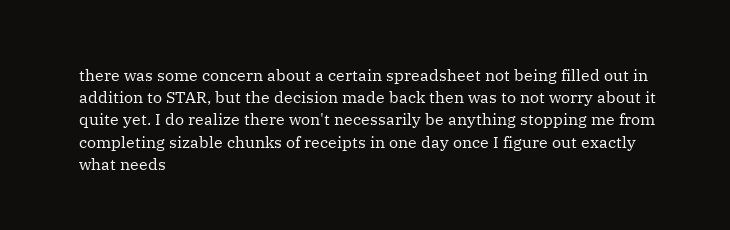there was some concern about a certain spreadsheet not being filled out in addition to STAR, but the decision made back then was to not worry about it quite yet. I do realize there won't necessarily be anything stopping me from completing sizable chunks of receipts in one day once I figure out exactly what needs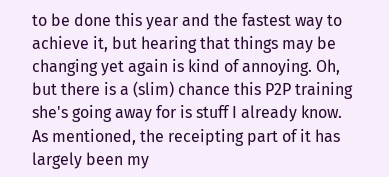to be done this year and the fastest way to achieve it, but hearing that things may be changing yet again is kind of annoying. Oh, but there is a (slim) chance this P2P training she's going away for is stuff I already know. As mentioned, the receipting part of it has largely been my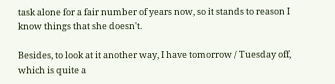task alone for a fair number of years now, so it stands to reason I know things that she doesn't.

Besides, to look at it another way, I have tomorrow / Tuesday off, which is quite a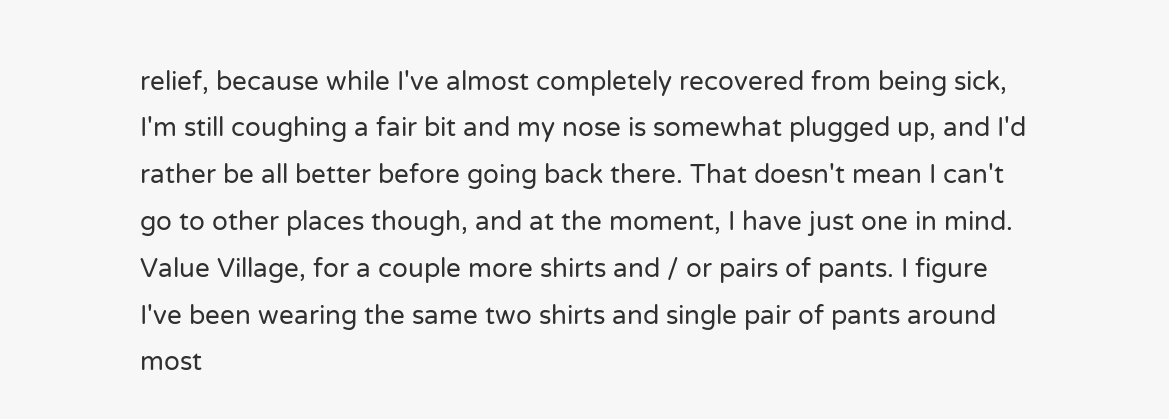relief, because while I've almost completely recovered from being sick, I'm still coughing a fair bit and my nose is somewhat plugged up, and I'd rather be all better before going back there. That doesn't mean I can't go to other places though, and at the moment, I have just one in mind. Value Village, for a couple more shirts and / or pairs of pants. I figure I've been wearing the same two shirts and single pair of pants around most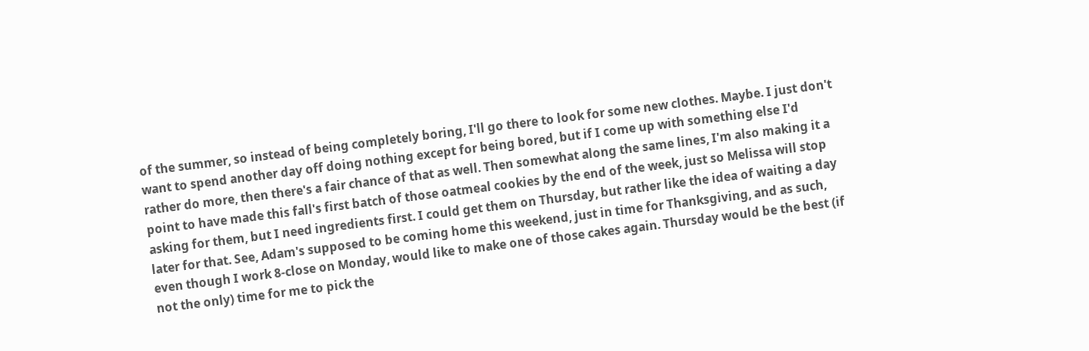of the summer, so instead of being completely boring, I'll go there to look for some new clothes. Maybe. I just don't want to spend another day off doing nothing except for being bored, but if I come up with something else I'd rather do more, then there's a fair chance of that as well. Then somewhat along the same lines, I'm also making it a point to have made this fall's first batch of those oatmeal cookies by the end of the week, just so Melissa will stop asking for them, but I need ingredients first. I could get them on Thursday, but rather like the idea of waiting a day later for that. See, Adam's supposed to be coming home this weekend, just in time for Thanksgiving, and as such, even though I work 8-close on Monday, would like to make one of those cakes again. Thursday would be the best (if not the only) time for me to pick the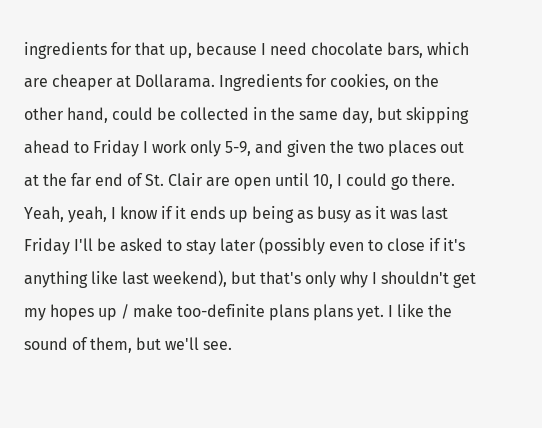ingredients for that up, because I need chocolate bars, which are cheaper at Dollarama. Ingredients for cookies, on the other hand, could be collected in the same day, but skipping ahead to Friday I work only 5-9, and given the two places out at the far end of St. Clair are open until 10, I could go there. Yeah, yeah, I know if it ends up being as busy as it was last Friday I'll be asked to stay later (possibly even to close if it's anything like last weekend), but that's only why I shouldn't get my hopes up / make too-definite plans plans yet. I like the sound of them, but we'll see.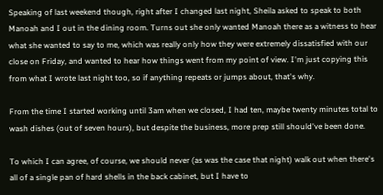Speaking of last weekend though, right after I changed last night, Sheila asked to speak to both Manoah and I out in the dining room. Turns out she only wanted Manoah there as a witness to hear what she wanted to say to me, which was really only how they were extremely dissatisfied with our close on Friday, and wanted to hear how things went from my point of view. I'm just copying this from what I wrote last night too, so if anything repeats or jumps about, that's why.

From the time I started working until 3am when we closed, I had ten, maybe twenty minutes total to wash dishes (out of seven hours), but despite the business, more prep still should've been done.

To which I can agree, of course, we should never (as was the case that night) walk out when there's all of a single pan of hard shells in the back cabinet, but I have to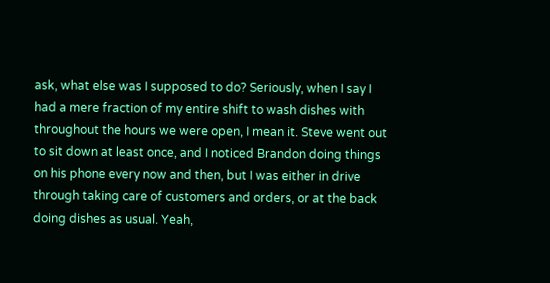ask, what else was I supposed to do? Seriously, when I say I had a mere fraction of my entire shift to wash dishes with throughout the hours we were open, I mean it. Steve went out to sit down at least once, and I noticed Brandon doing things on his phone every now and then, but I was either in drive through taking care of customers and orders, or at the back doing dishes as usual. Yeah,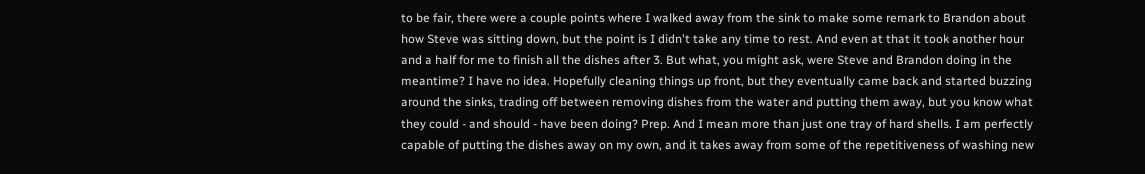to be fair, there were a couple points where I walked away from the sink to make some remark to Brandon about how Steve was sitting down, but the point is I didn't take any time to rest. And even at that it took another hour and a half for me to finish all the dishes after 3. But what, you might ask, were Steve and Brandon doing in the meantime? I have no idea. Hopefully cleaning things up front, but they eventually came back and started buzzing around the sinks, trading off between removing dishes from the water and putting them away, but you know what they could - and should - have been doing? Prep. And I mean more than just one tray of hard shells. I am perfectly capable of putting the dishes away on my own, and it takes away from some of the repetitiveness of washing new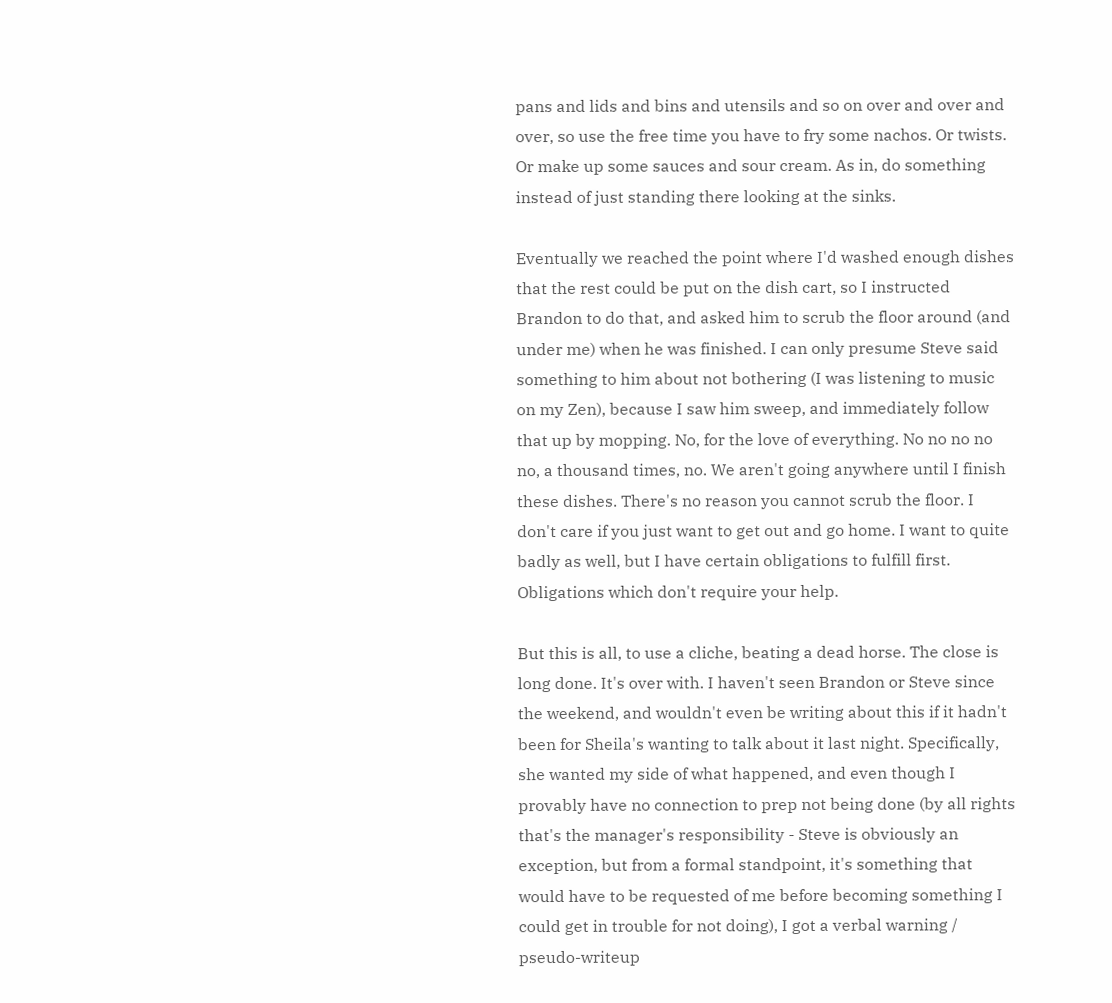pans and lids and bins and utensils and so on over and over and over, so use the free time you have to fry some nachos. Or twists. Or make up some sauces and sour cream. As in, do something instead of just standing there looking at the sinks.

Eventually we reached the point where I'd washed enough dishes that the rest could be put on the dish cart, so I instructed Brandon to do that, and asked him to scrub the floor around (and under me) when he was finished. I can only presume Steve said something to him about not bothering (I was listening to music on my Zen), because I saw him sweep, and immediately follow that up by mopping. No, for the love of everything. No no no no no, a thousand times, no. We aren't going anywhere until I finish these dishes. There's no reason you cannot scrub the floor. I don't care if you just want to get out and go home. I want to quite badly as well, but I have certain obligations to fulfill first. Obligations which don't require your help.

But this is all, to use a cliche, beating a dead horse. The close is long done. It's over with. I haven't seen Brandon or Steve since the weekend, and wouldn't even be writing about this if it hadn't been for Sheila's wanting to talk about it last night. Specifically, she wanted my side of what happened, and even though I provably have no connection to prep not being done (by all rights that's the manager's responsibility - Steve is obviously an exception, but from a formal standpoint, it's something that would have to be requested of me before becoming something I could get in trouble for not doing), I got a verbal warning / pseudo-writeup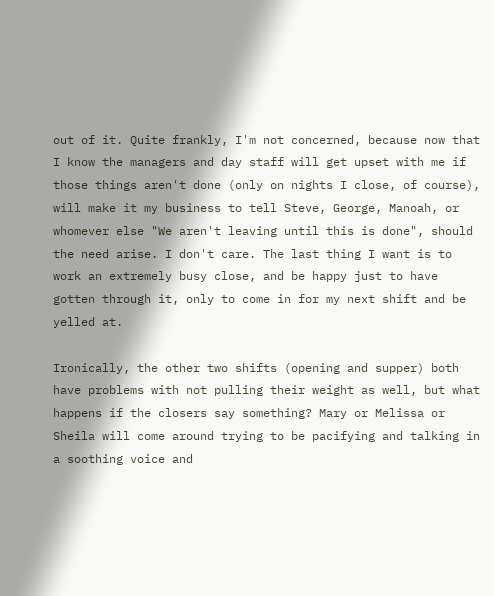out of it. Quite frankly, I'm not concerned, because now that I know the managers and day staff will get upset with me if those things aren't done (only on nights I close, of course), will make it my business to tell Steve, George, Manoah, or whomever else "We aren't leaving until this is done", should the need arise. I don't care. The last thing I want is to work an extremely busy close, and be happy just to have gotten through it, only to come in for my next shift and be yelled at.

Ironically, the other two shifts (opening and supper) both have problems with not pulling their weight as well, but what happens if the closers say something? Mary or Melissa or Sheila will come around trying to be pacifying and talking in a soothing voice and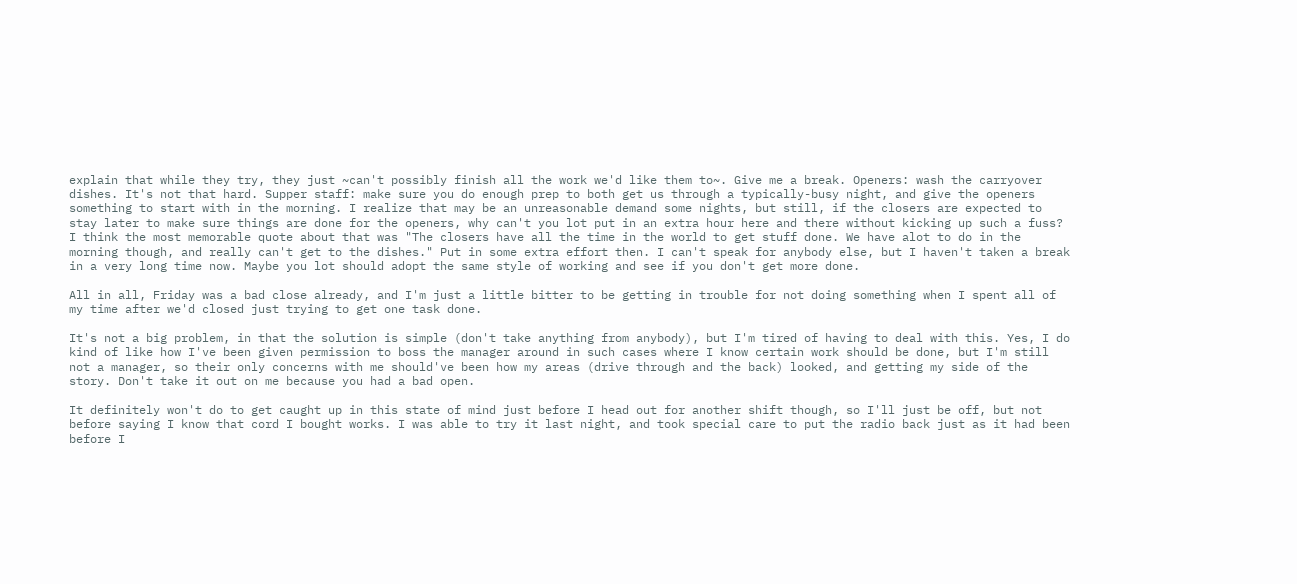explain that while they try, they just ~can't possibly finish all the work we'd like them to~. Give me a break. Openers: wash the carryover dishes. It's not that hard. Supper staff: make sure you do enough prep to both get us through a typically-busy night, and give the openers something to start with in the morning. I realize that may be an unreasonable demand some nights, but still, if the closers are expected to stay later to make sure things are done for the openers, why can't you lot put in an extra hour here and there without kicking up such a fuss? I think the most memorable quote about that was "The closers have all the time in the world to get stuff done. We have alot to do in the morning though, and really can't get to the dishes." Put in some extra effort then. I can't speak for anybody else, but I haven't taken a break in a very long time now. Maybe you lot should adopt the same style of working and see if you don't get more done.

All in all, Friday was a bad close already, and I'm just a little bitter to be getting in trouble for not doing something when I spent all of my time after we'd closed just trying to get one task done.

It's not a big problem, in that the solution is simple (don't take anything from anybody), but I'm tired of having to deal with this. Yes, I do kind of like how I've been given permission to boss the manager around in such cases where I know certain work should be done, but I'm still not a manager, so their only concerns with me should've been how my areas (drive through and the back) looked, and getting my side of the story. Don't take it out on me because you had a bad open.

It definitely won't do to get caught up in this state of mind just before I head out for another shift though, so I'll just be off, but not before saying I know that cord I bought works. I was able to try it last night, and took special care to put the radio back just as it had been before I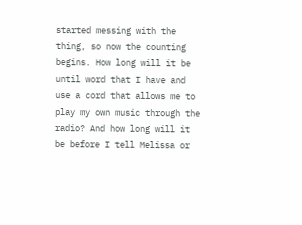started messing with the thing, so now the counting begins. How long will it be until word that I have and use a cord that allows me to play my own music through the radio? And how long will it be before I tell Melissa or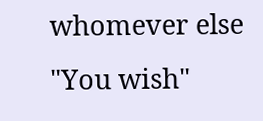whomever else "You wish"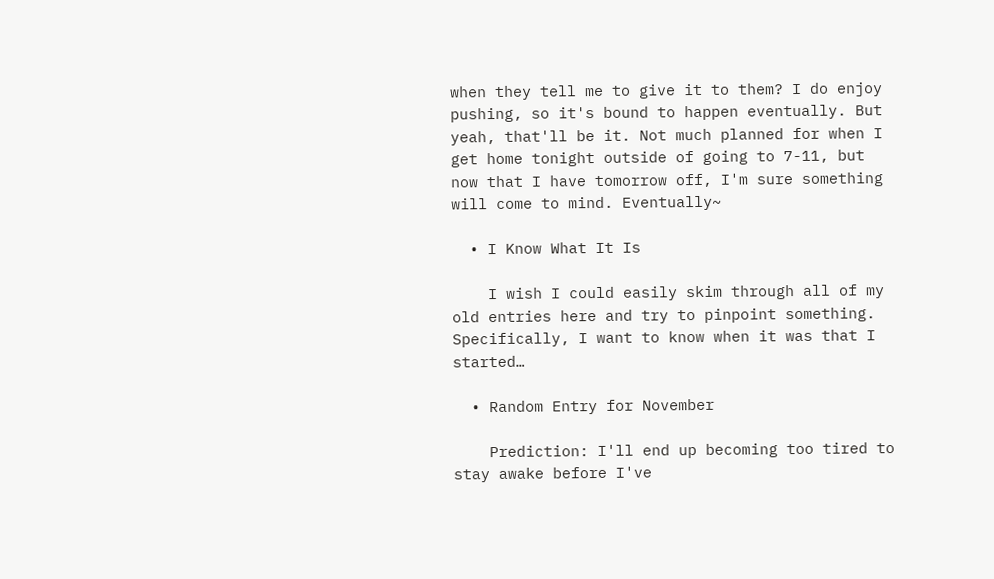when they tell me to give it to them? I do enjoy pushing, so it's bound to happen eventually. But yeah, that'll be it. Not much planned for when I get home tonight outside of going to 7-11, but now that I have tomorrow off, I'm sure something will come to mind. Eventually~

  • I Know What It Is

    I wish I could easily skim through all of my old entries here and try to pinpoint something. Specifically, I want to know when it was that I started…

  • Random Entry for November

    Prediction: I'll end up becoming too tired to stay awake before I've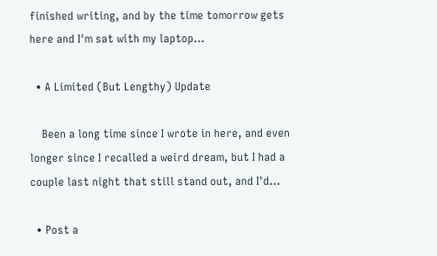finished writing, and by the time tomorrow gets here and I'm sat with my laptop…

  • A Limited (But Lengthy) Update

    Been a long time since I wrote in here, and even longer since I recalled a weird dream, but I had a couple last night that still stand out, and I'd…

  • Post a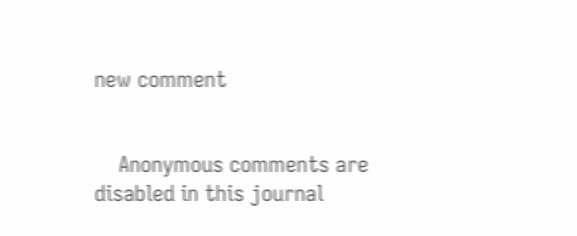new comment


    Anonymous comments are disabled in this journal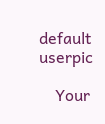default userpic

    Your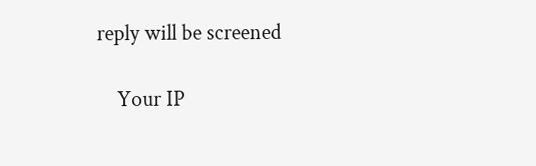reply will be screened

    Your IP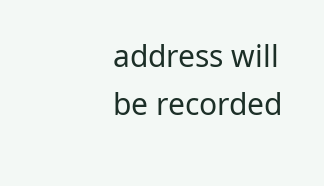address will be recorded